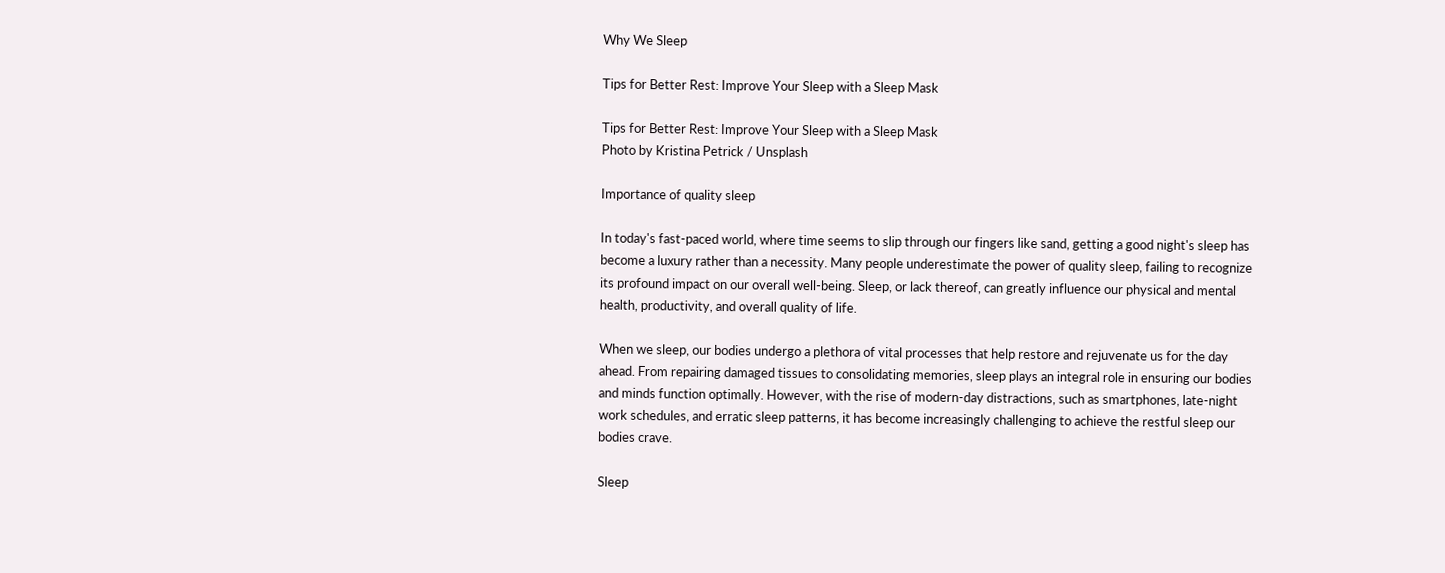Why We Sleep

Tips for Better Rest: Improve Your Sleep with a Sleep Mask

Tips for Better Rest: Improve Your Sleep with a Sleep Mask
Photo by Kristina Petrick / Unsplash

Importance of quality sleep

In today's fast-paced world, where time seems to slip through our fingers like sand, getting a good night's sleep has become a luxury rather than a necessity. Many people underestimate the power of quality sleep, failing to recognize its profound impact on our overall well-being. Sleep, or lack thereof, can greatly influence our physical and mental health, productivity, and overall quality of life.

When we sleep, our bodies undergo a plethora of vital processes that help restore and rejuvenate us for the day ahead. From repairing damaged tissues to consolidating memories, sleep plays an integral role in ensuring our bodies and minds function optimally. However, with the rise of modern-day distractions, such as smartphones, late-night work schedules, and erratic sleep patterns, it has become increasingly challenging to achieve the restful sleep our bodies crave.

Sleep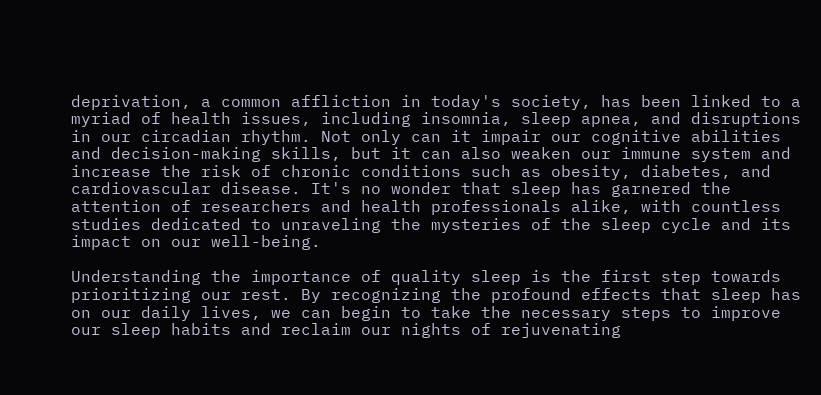deprivation, a common affliction in today's society, has been linked to a myriad of health issues, including insomnia, sleep apnea, and disruptions in our circadian rhythm. Not only can it impair our cognitive abilities and decision-making skills, but it can also weaken our immune system and increase the risk of chronic conditions such as obesity, diabetes, and cardiovascular disease. It's no wonder that sleep has garnered the attention of researchers and health professionals alike, with countless studies dedicated to unraveling the mysteries of the sleep cycle and its impact on our well-being.

Understanding the importance of quality sleep is the first step towards prioritizing our rest. By recognizing the profound effects that sleep has on our daily lives, we can begin to take the necessary steps to improve our sleep habits and reclaim our nights of rejuvenating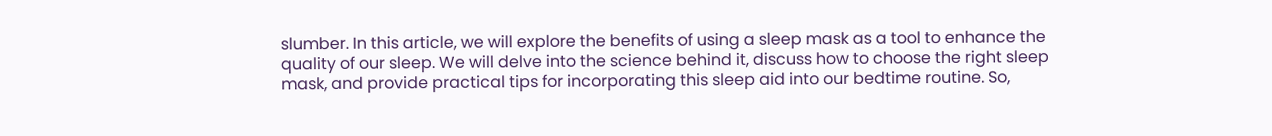slumber. In this article, we will explore the benefits of using a sleep mask as a tool to enhance the quality of our sleep. We will delve into the science behind it, discuss how to choose the right sleep mask, and provide practical tips for incorporating this sleep aid into our bedtime routine. So,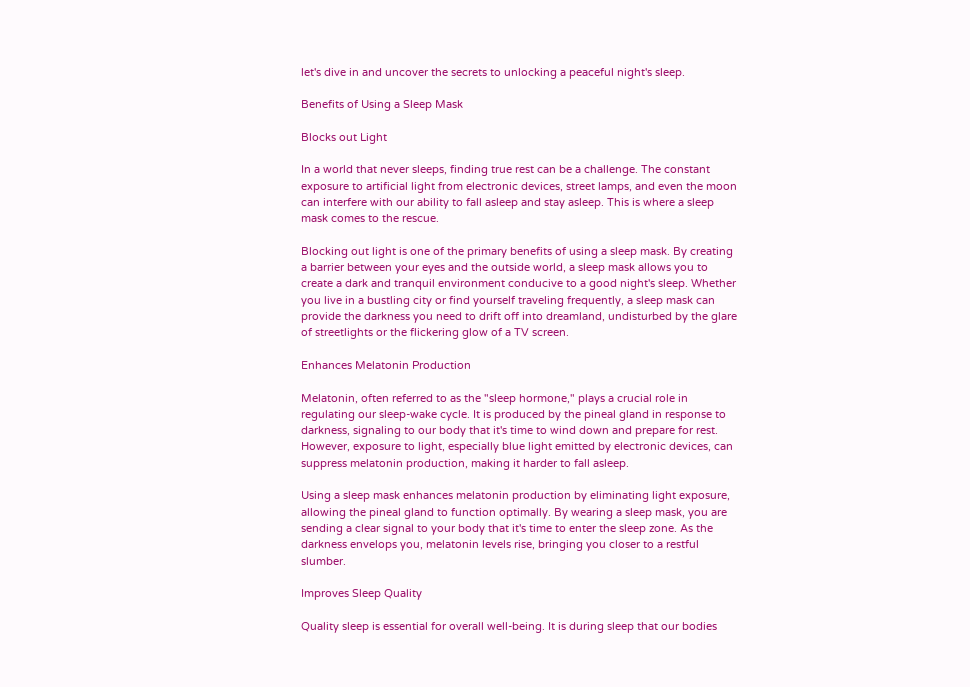let's dive in and uncover the secrets to unlocking a peaceful night's sleep.

Benefits of Using a Sleep Mask

Blocks out Light

In a world that never sleeps, finding true rest can be a challenge. The constant exposure to artificial light from electronic devices, street lamps, and even the moon can interfere with our ability to fall asleep and stay asleep. This is where a sleep mask comes to the rescue.

Blocking out light is one of the primary benefits of using a sleep mask. By creating a barrier between your eyes and the outside world, a sleep mask allows you to create a dark and tranquil environment conducive to a good night's sleep. Whether you live in a bustling city or find yourself traveling frequently, a sleep mask can provide the darkness you need to drift off into dreamland, undisturbed by the glare of streetlights or the flickering glow of a TV screen.

Enhances Melatonin Production

Melatonin, often referred to as the "sleep hormone," plays a crucial role in regulating our sleep-wake cycle. It is produced by the pineal gland in response to darkness, signaling to our body that it's time to wind down and prepare for rest. However, exposure to light, especially blue light emitted by electronic devices, can suppress melatonin production, making it harder to fall asleep.

Using a sleep mask enhances melatonin production by eliminating light exposure, allowing the pineal gland to function optimally. By wearing a sleep mask, you are sending a clear signal to your body that it's time to enter the sleep zone. As the darkness envelops you, melatonin levels rise, bringing you closer to a restful slumber.

Improves Sleep Quality

Quality sleep is essential for overall well-being. It is during sleep that our bodies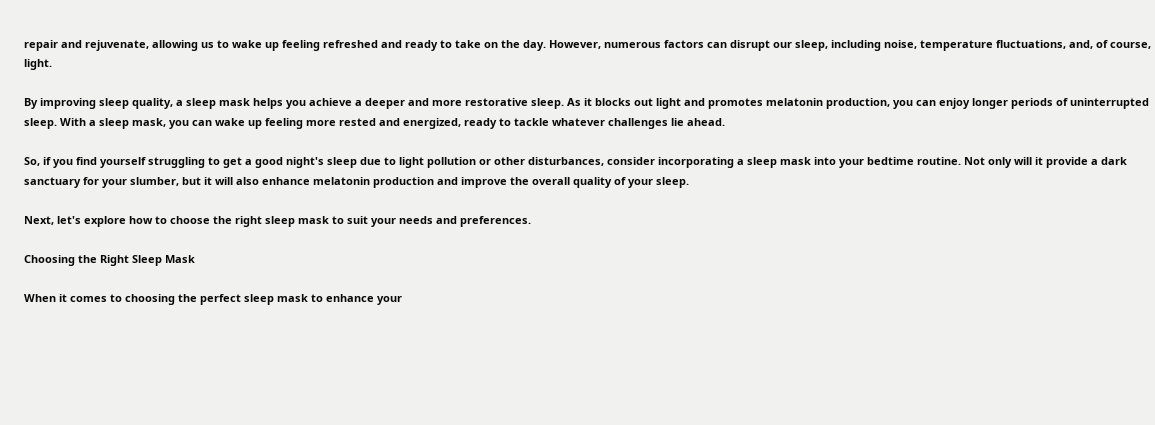repair and rejuvenate, allowing us to wake up feeling refreshed and ready to take on the day. However, numerous factors can disrupt our sleep, including noise, temperature fluctuations, and, of course, light.

By improving sleep quality, a sleep mask helps you achieve a deeper and more restorative sleep. As it blocks out light and promotes melatonin production, you can enjoy longer periods of uninterrupted sleep. With a sleep mask, you can wake up feeling more rested and energized, ready to tackle whatever challenges lie ahead.

So, if you find yourself struggling to get a good night's sleep due to light pollution or other disturbances, consider incorporating a sleep mask into your bedtime routine. Not only will it provide a dark sanctuary for your slumber, but it will also enhance melatonin production and improve the overall quality of your sleep.

Next, let's explore how to choose the right sleep mask to suit your needs and preferences.

Choosing the Right Sleep Mask

When it comes to choosing the perfect sleep mask to enhance your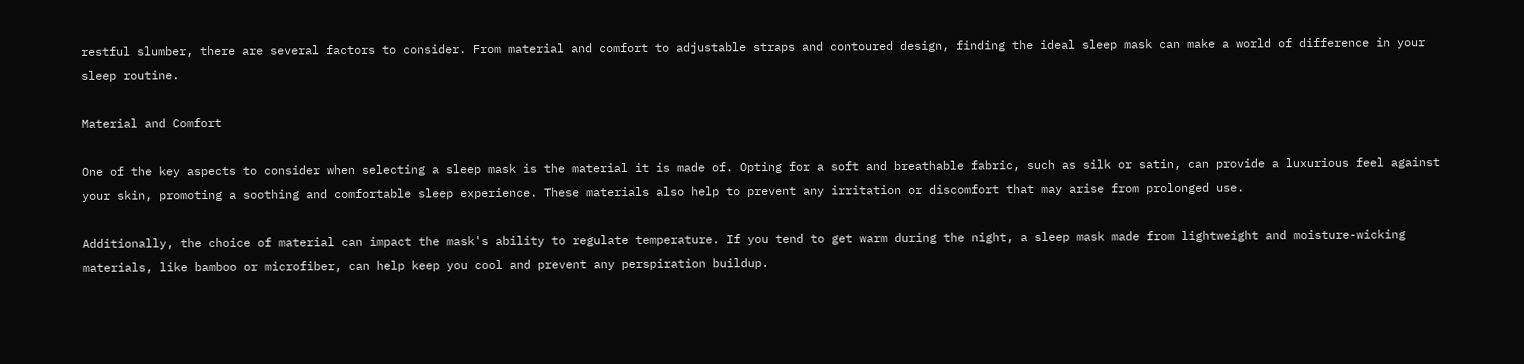restful slumber, there are several factors to consider. From material and comfort to adjustable straps and contoured design, finding the ideal sleep mask can make a world of difference in your sleep routine.

Material and Comfort

One of the key aspects to consider when selecting a sleep mask is the material it is made of. Opting for a soft and breathable fabric, such as silk or satin, can provide a luxurious feel against your skin, promoting a soothing and comfortable sleep experience. These materials also help to prevent any irritation or discomfort that may arise from prolonged use.

Additionally, the choice of material can impact the mask's ability to regulate temperature. If you tend to get warm during the night, a sleep mask made from lightweight and moisture-wicking materials, like bamboo or microfiber, can help keep you cool and prevent any perspiration buildup.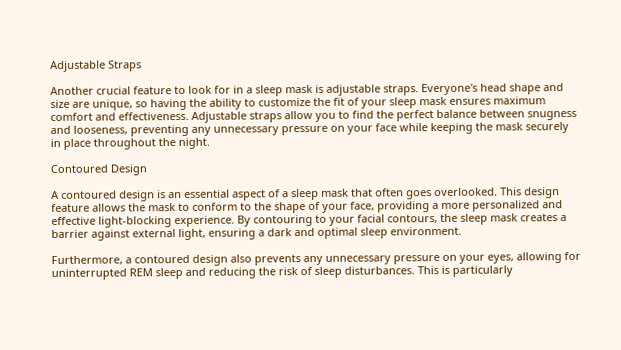Adjustable Straps

Another crucial feature to look for in a sleep mask is adjustable straps. Everyone's head shape and size are unique, so having the ability to customize the fit of your sleep mask ensures maximum comfort and effectiveness. Adjustable straps allow you to find the perfect balance between snugness and looseness, preventing any unnecessary pressure on your face while keeping the mask securely in place throughout the night.

Contoured Design

A contoured design is an essential aspect of a sleep mask that often goes overlooked. This design feature allows the mask to conform to the shape of your face, providing a more personalized and effective light-blocking experience. By contouring to your facial contours, the sleep mask creates a barrier against external light, ensuring a dark and optimal sleep environment.

Furthermore, a contoured design also prevents any unnecessary pressure on your eyes, allowing for uninterrupted REM sleep and reducing the risk of sleep disturbances. This is particularly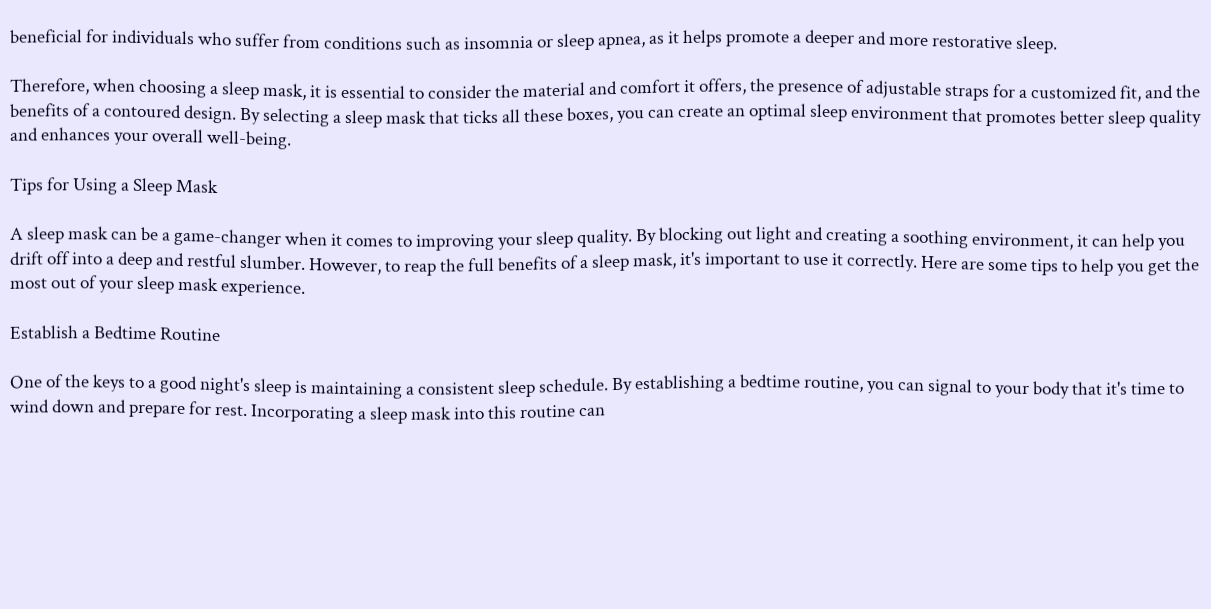beneficial for individuals who suffer from conditions such as insomnia or sleep apnea, as it helps promote a deeper and more restorative sleep.

Therefore, when choosing a sleep mask, it is essential to consider the material and comfort it offers, the presence of adjustable straps for a customized fit, and the benefits of a contoured design. By selecting a sleep mask that ticks all these boxes, you can create an optimal sleep environment that promotes better sleep quality and enhances your overall well-being.

Tips for Using a Sleep Mask

A sleep mask can be a game-changer when it comes to improving your sleep quality. By blocking out light and creating a soothing environment, it can help you drift off into a deep and restful slumber. However, to reap the full benefits of a sleep mask, it's important to use it correctly. Here are some tips to help you get the most out of your sleep mask experience.

Establish a Bedtime Routine

One of the keys to a good night's sleep is maintaining a consistent sleep schedule. By establishing a bedtime routine, you can signal to your body that it's time to wind down and prepare for rest. Incorporating a sleep mask into this routine can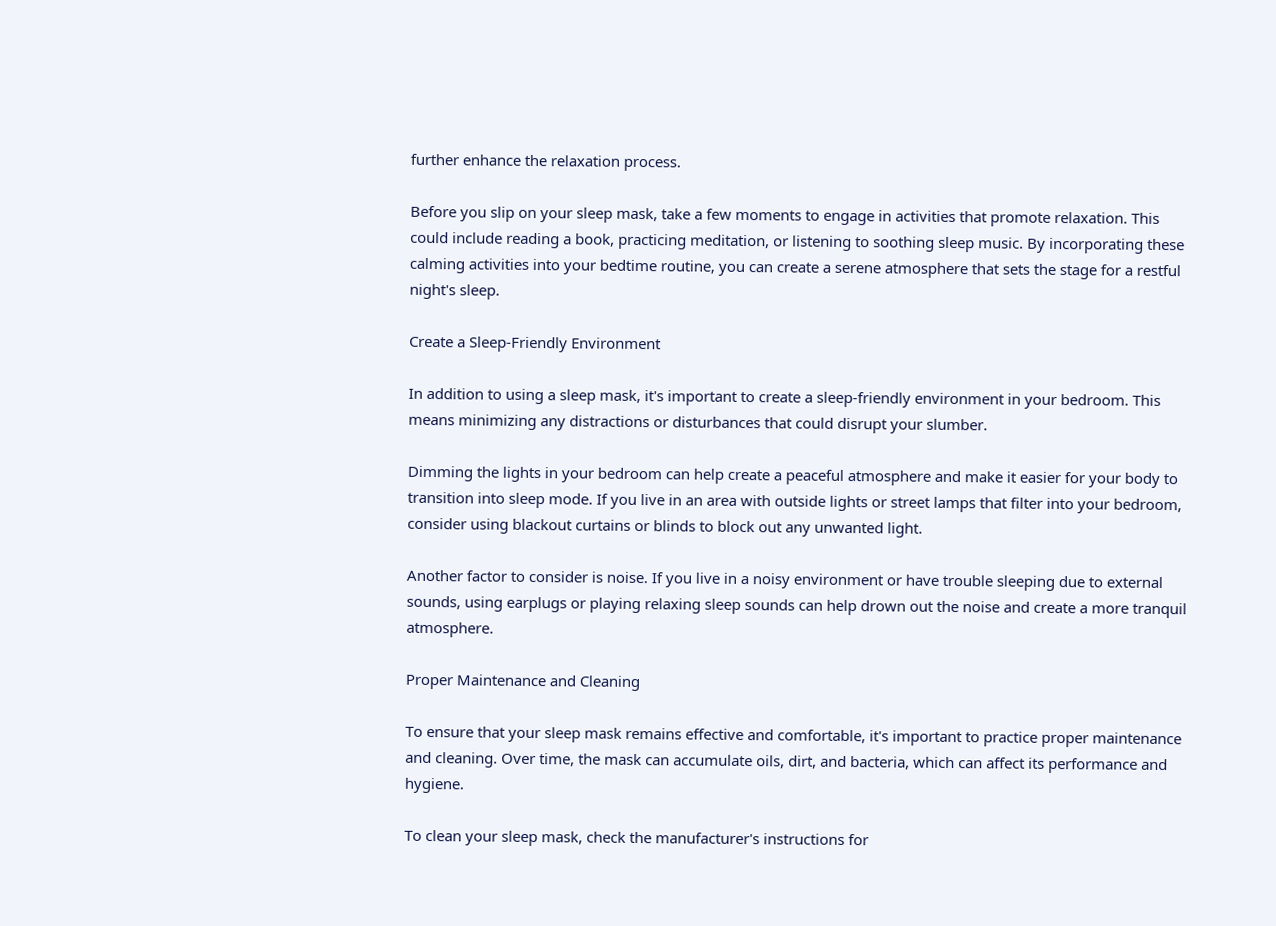further enhance the relaxation process.

Before you slip on your sleep mask, take a few moments to engage in activities that promote relaxation. This could include reading a book, practicing meditation, or listening to soothing sleep music. By incorporating these calming activities into your bedtime routine, you can create a serene atmosphere that sets the stage for a restful night's sleep.

Create a Sleep-Friendly Environment

In addition to using a sleep mask, it's important to create a sleep-friendly environment in your bedroom. This means minimizing any distractions or disturbances that could disrupt your slumber.

Dimming the lights in your bedroom can help create a peaceful atmosphere and make it easier for your body to transition into sleep mode. If you live in an area with outside lights or street lamps that filter into your bedroom, consider using blackout curtains or blinds to block out any unwanted light.

Another factor to consider is noise. If you live in a noisy environment or have trouble sleeping due to external sounds, using earplugs or playing relaxing sleep sounds can help drown out the noise and create a more tranquil atmosphere.

Proper Maintenance and Cleaning

To ensure that your sleep mask remains effective and comfortable, it's important to practice proper maintenance and cleaning. Over time, the mask can accumulate oils, dirt, and bacteria, which can affect its performance and hygiene.

To clean your sleep mask, check the manufacturer's instructions for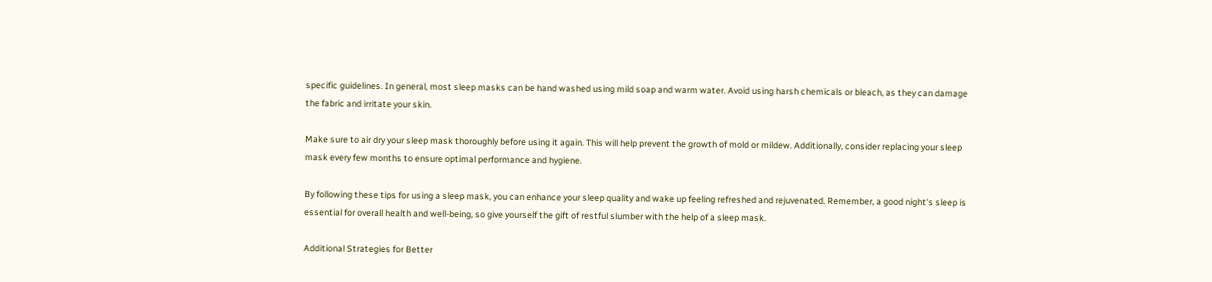specific guidelines. In general, most sleep masks can be hand washed using mild soap and warm water. Avoid using harsh chemicals or bleach, as they can damage the fabric and irritate your skin.

Make sure to air dry your sleep mask thoroughly before using it again. This will help prevent the growth of mold or mildew. Additionally, consider replacing your sleep mask every few months to ensure optimal performance and hygiene.

By following these tips for using a sleep mask, you can enhance your sleep quality and wake up feeling refreshed and rejuvenated. Remember, a good night's sleep is essential for overall health and well-being, so give yourself the gift of restful slumber with the help of a sleep mask.

Additional Strategies for Better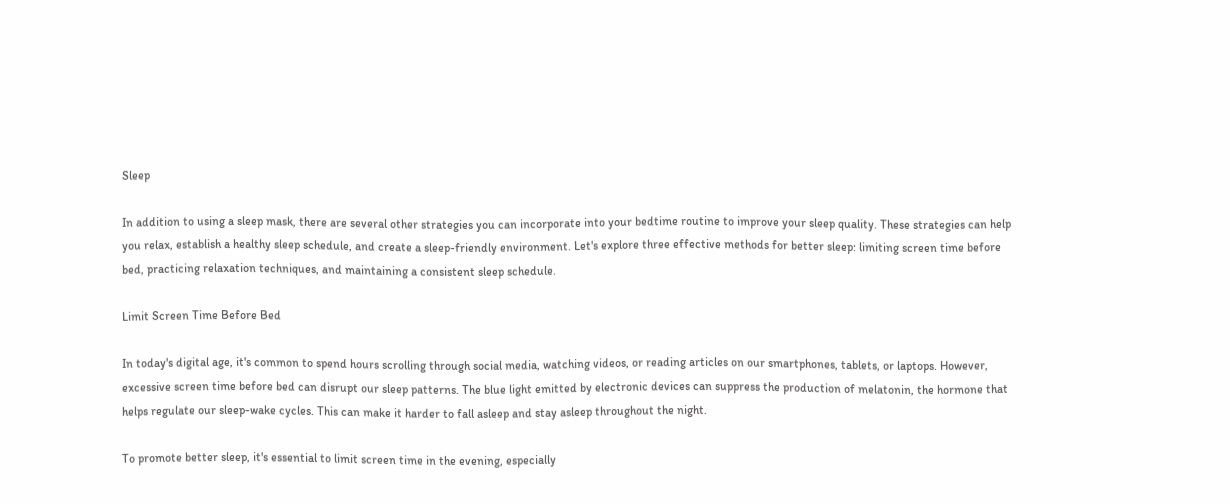Sleep

In addition to using a sleep mask, there are several other strategies you can incorporate into your bedtime routine to improve your sleep quality. These strategies can help you relax, establish a healthy sleep schedule, and create a sleep-friendly environment. Let's explore three effective methods for better sleep: limiting screen time before bed, practicing relaxation techniques, and maintaining a consistent sleep schedule.

Limit Screen Time Before Bed

In today's digital age, it's common to spend hours scrolling through social media, watching videos, or reading articles on our smartphones, tablets, or laptops. However, excessive screen time before bed can disrupt our sleep patterns. The blue light emitted by electronic devices can suppress the production of melatonin, the hormone that helps regulate our sleep-wake cycles. This can make it harder to fall asleep and stay asleep throughout the night.

To promote better sleep, it's essential to limit screen time in the evening, especially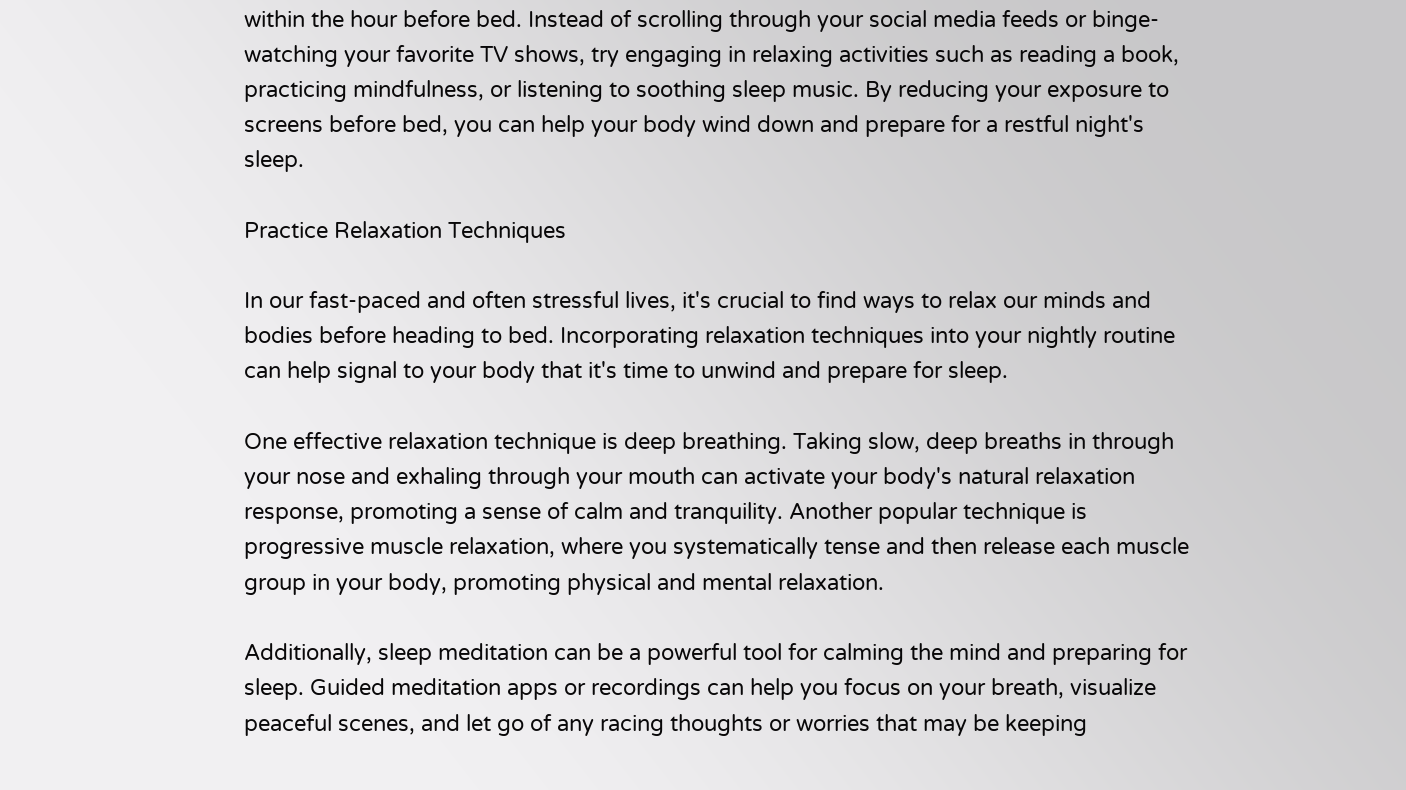within the hour before bed. Instead of scrolling through your social media feeds or binge-watching your favorite TV shows, try engaging in relaxing activities such as reading a book, practicing mindfulness, or listening to soothing sleep music. By reducing your exposure to screens before bed, you can help your body wind down and prepare for a restful night's sleep.

Practice Relaxation Techniques

In our fast-paced and often stressful lives, it's crucial to find ways to relax our minds and bodies before heading to bed. Incorporating relaxation techniques into your nightly routine can help signal to your body that it's time to unwind and prepare for sleep.

One effective relaxation technique is deep breathing. Taking slow, deep breaths in through your nose and exhaling through your mouth can activate your body's natural relaxation response, promoting a sense of calm and tranquility. Another popular technique is progressive muscle relaxation, where you systematically tense and then release each muscle group in your body, promoting physical and mental relaxation.

Additionally, sleep meditation can be a powerful tool for calming the mind and preparing for sleep. Guided meditation apps or recordings can help you focus on your breath, visualize peaceful scenes, and let go of any racing thoughts or worries that may be keeping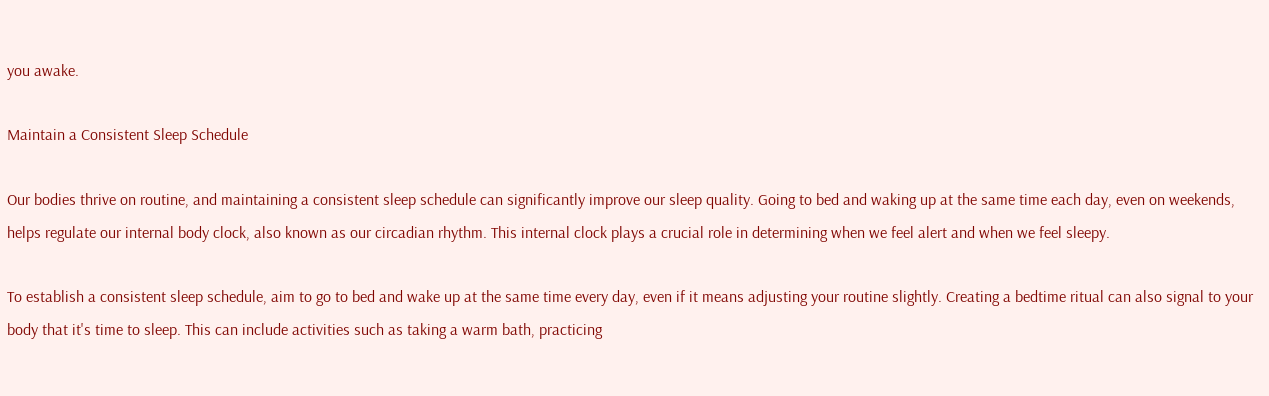you awake.

Maintain a Consistent Sleep Schedule

Our bodies thrive on routine, and maintaining a consistent sleep schedule can significantly improve our sleep quality. Going to bed and waking up at the same time each day, even on weekends, helps regulate our internal body clock, also known as our circadian rhythm. This internal clock plays a crucial role in determining when we feel alert and when we feel sleepy.

To establish a consistent sleep schedule, aim to go to bed and wake up at the same time every day, even if it means adjusting your routine slightly. Creating a bedtime ritual can also signal to your body that it's time to sleep. This can include activities such as taking a warm bath, practicing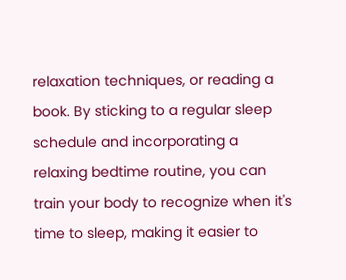relaxation techniques, or reading a book. By sticking to a regular sleep schedule and incorporating a relaxing bedtime routine, you can train your body to recognize when it's time to sleep, making it easier to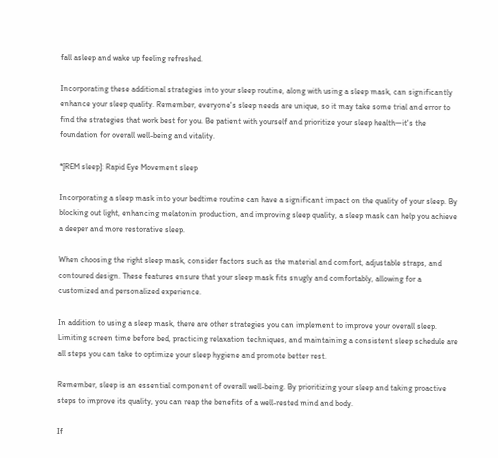fall asleep and wake up feeling refreshed.

Incorporating these additional strategies into your sleep routine, along with using a sleep mask, can significantly enhance your sleep quality. Remember, everyone's sleep needs are unique, so it may take some trial and error to find the strategies that work best for you. Be patient with yourself and prioritize your sleep health—it's the foundation for overall well-being and vitality.

*[REM sleep]: Rapid Eye Movement sleep

Incorporating a sleep mask into your bedtime routine can have a significant impact on the quality of your sleep. By blocking out light, enhancing melatonin production, and improving sleep quality, a sleep mask can help you achieve a deeper and more restorative sleep.

When choosing the right sleep mask, consider factors such as the material and comfort, adjustable straps, and contoured design. These features ensure that your sleep mask fits snugly and comfortably, allowing for a customized and personalized experience.

In addition to using a sleep mask, there are other strategies you can implement to improve your overall sleep. Limiting screen time before bed, practicing relaxation techniques, and maintaining a consistent sleep schedule are all steps you can take to optimize your sleep hygiene and promote better rest.

Remember, sleep is an essential component of overall well-being. By prioritizing your sleep and taking proactive steps to improve its quality, you can reap the benefits of a well-rested mind and body.

If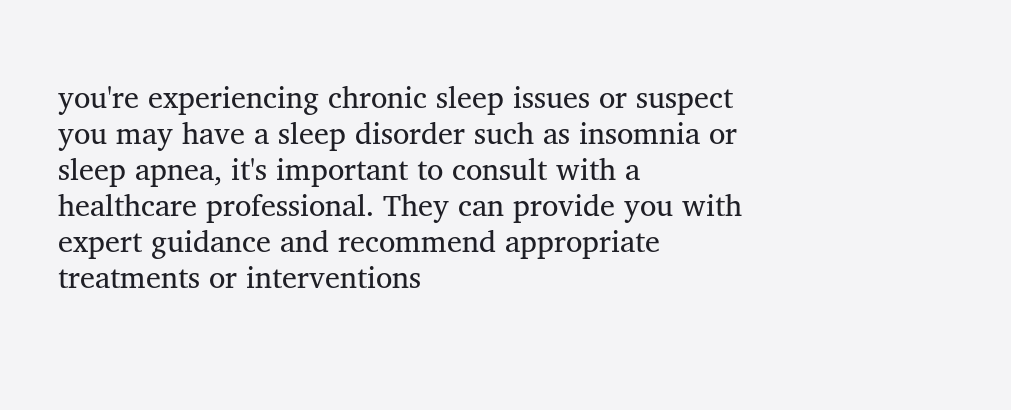you're experiencing chronic sleep issues or suspect you may have a sleep disorder such as insomnia or sleep apnea, it's important to consult with a healthcare professional. They can provide you with expert guidance and recommend appropriate treatments or interventions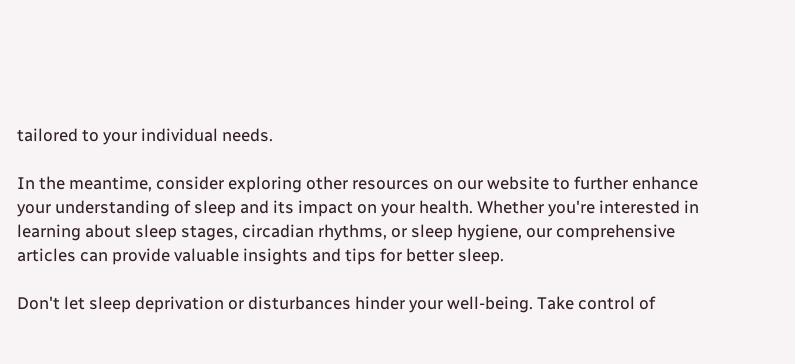tailored to your individual needs.

In the meantime, consider exploring other resources on our website to further enhance your understanding of sleep and its impact on your health. Whether you're interested in learning about sleep stages, circadian rhythms, or sleep hygiene, our comprehensive articles can provide valuable insights and tips for better sleep.

Don't let sleep deprivation or disturbances hinder your well-being. Take control of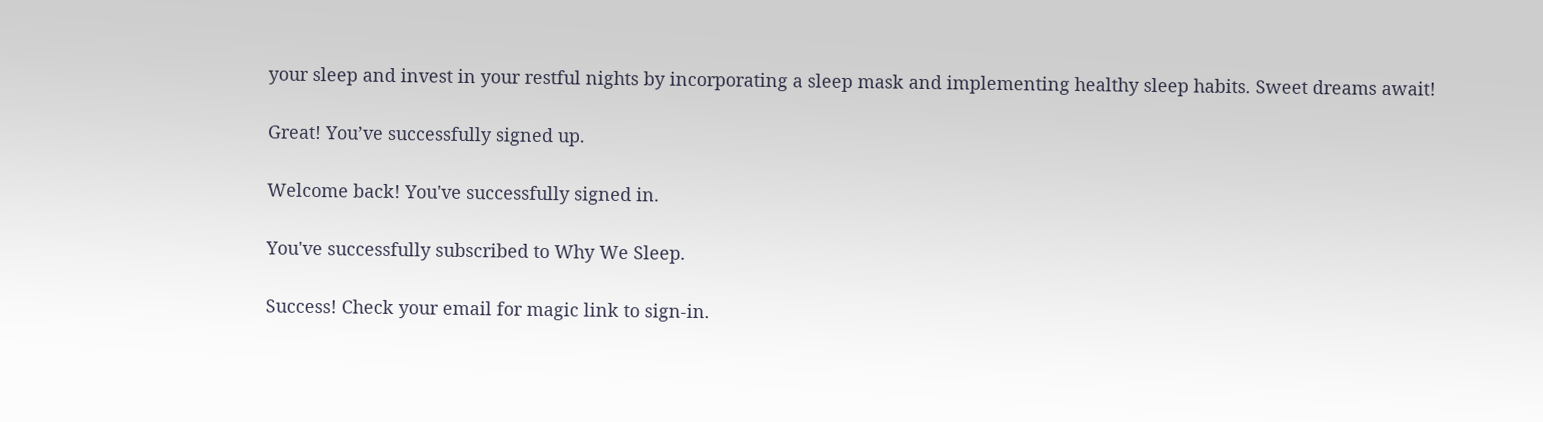your sleep and invest in your restful nights by incorporating a sleep mask and implementing healthy sleep habits. Sweet dreams await!

Great! You’ve successfully signed up.

Welcome back! You've successfully signed in.

You've successfully subscribed to Why We Sleep.

Success! Check your email for magic link to sign-in.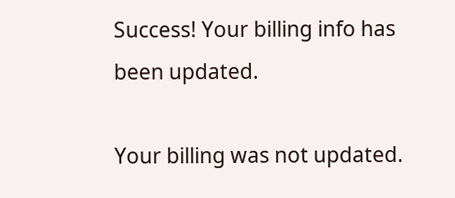Success! Your billing info has been updated.

Your billing was not updated.